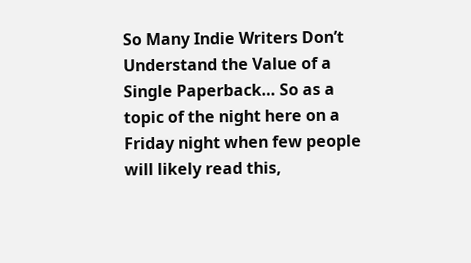So Many Indie Writers Don’t Understand the Value of a Single Paperback… So as a topic of the night here on a Friday night when few people will likely read this,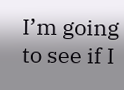I’m going to see if I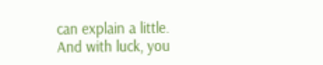can explain a little. And with luck, you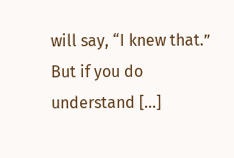will say, “I knew that.” But if you do understand […]